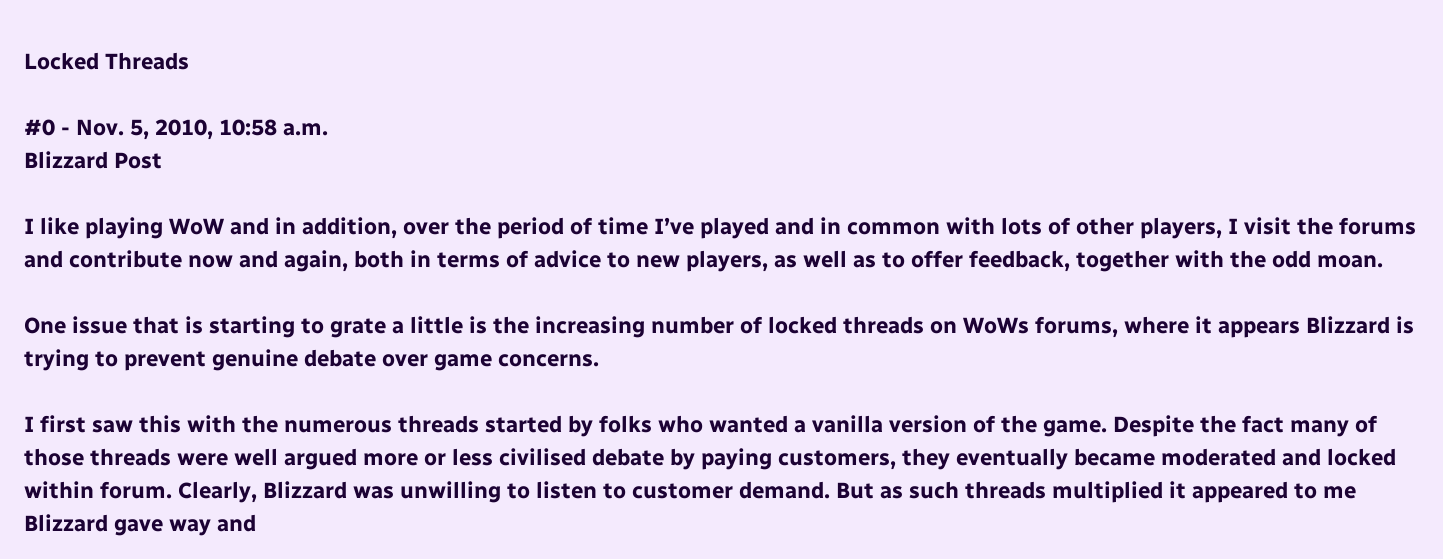Locked Threads

#0 - Nov. 5, 2010, 10:58 a.m.
Blizzard Post

I like playing WoW and in addition, over the period of time I’ve played and in common with lots of other players, I visit the forums and contribute now and again, both in terms of advice to new players, as well as to offer feedback, together with the odd moan.

One issue that is starting to grate a little is the increasing number of locked threads on WoWs forums, where it appears Blizzard is trying to prevent genuine debate over game concerns.

I first saw this with the numerous threads started by folks who wanted a vanilla version of the game. Despite the fact many of those threads were well argued more or less civilised debate by paying customers, they eventually became moderated and locked within forum. Clearly, Blizzard was unwilling to listen to customer demand. But as such threads multiplied it appeared to me Blizzard gave way and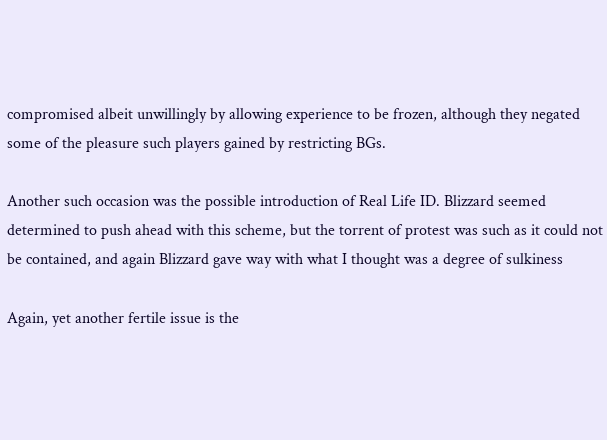compromised albeit unwillingly by allowing experience to be frozen, although they negated some of the pleasure such players gained by restricting BGs.

Another such occasion was the possible introduction of Real Life ID. Blizzard seemed determined to push ahead with this scheme, but the torrent of protest was such as it could not be contained, and again Blizzard gave way with what I thought was a degree of sulkiness

Again, yet another fertile issue is the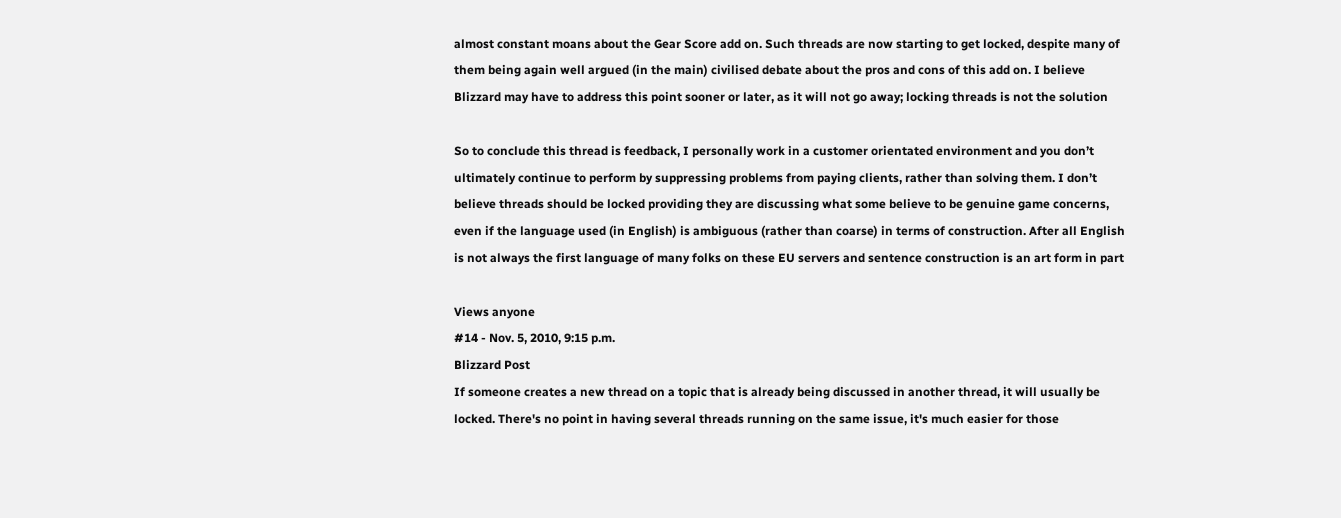almost constant moans about the Gear Score add on. Such threads are now starting to get locked, despite many of them being again well argued (in the main) civilised debate about the pros and cons of this add on. I believe Blizzard may have to address this point sooner or later, as it will not go away; locking threads is not the solution

So to conclude this thread is feedback, I personally work in a customer orientated environment and you don’t ultimately continue to perform by suppressing problems from paying clients, rather than solving them. I don’t believe threads should be locked providing they are discussing what some believe to be genuine game concerns, even if the language used (in English) is ambiguous (rather than coarse) in terms of construction. After all English is not always the first language of many folks on these EU servers and sentence construction is an art form in part

Views anyone
#14 - Nov. 5, 2010, 9:15 p.m.
Blizzard Post
If someone creates a new thread on a topic that is already being discussed in another thread, it will usually be locked. There's no point in having several threads running on the same issue, it's much easier for those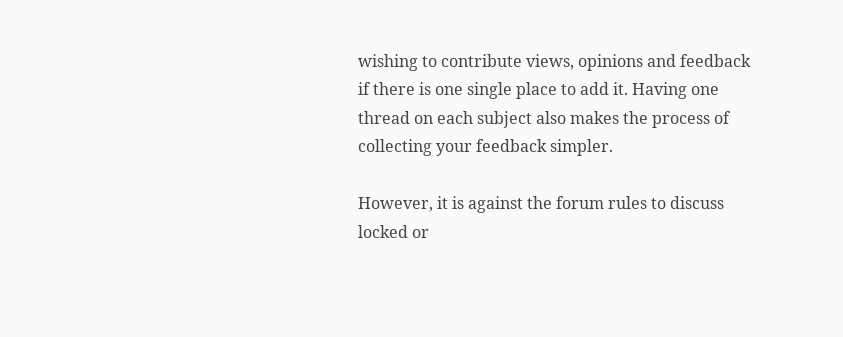wishing to contribute views, opinions and feedback if there is one single place to add it. Having one thread on each subject also makes the process of collecting your feedback simpler.

However, it is against the forum rules to discuss locked or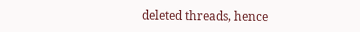deleted threads, hence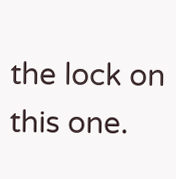the lock on this one.